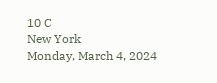10 C
New York
Monday, March 4, 2024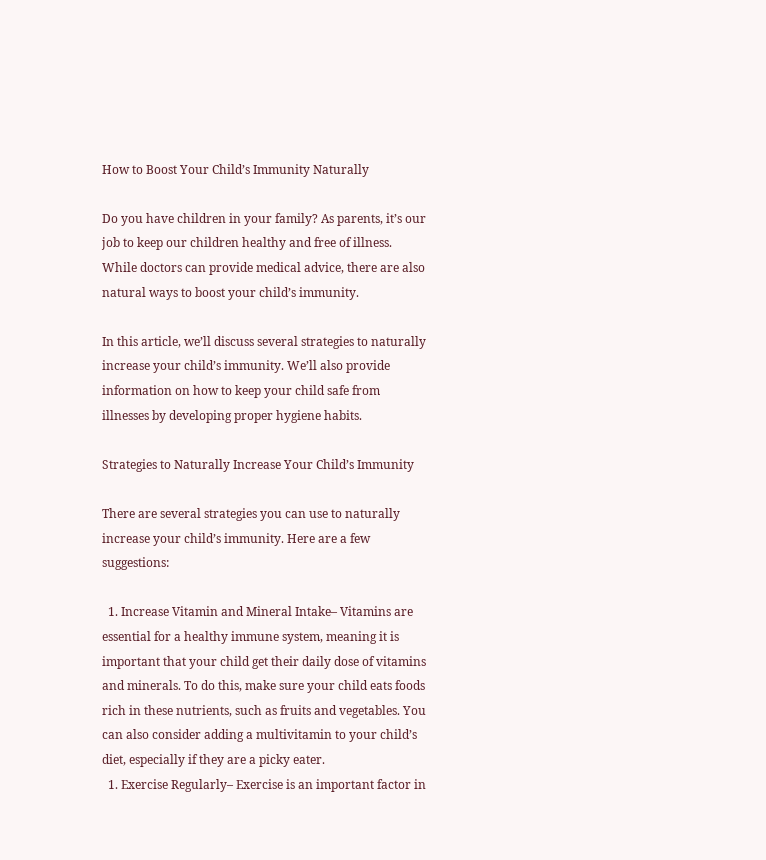How to Boost Your Child’s Immunity Naturally

Do you have children in your family? As parents, it’s our job to keep our children healthy and free of illness. While doctors can provide medical advice, there are also natural ways to boost your child’s immunity.

In this article, we’ll discuss several strategies to naturally increase your child’s immunity. We’ll also provide information on how to keep your child safe from illnesses by developing proper hygiene habits.

Strategies to Naturally Increase Your Child’s Immunity

There are several strategies you can use to naturally increase your child’s immunity. Here are a few suggestions:

  1. Increase Vitamin and Mineral Intake– Vitamins are essential for a healthy immune system, meaning it is important that your child get their daily dose of vitamins and minerals. To do this, make sure your child eats foods rich in these nutrients, such as fruits and vegetables. You can also consider adding a multivitamin to your child’s diet, especially if they are a picky eater.
  1. Exercise Regularly– Exercise is an important factor in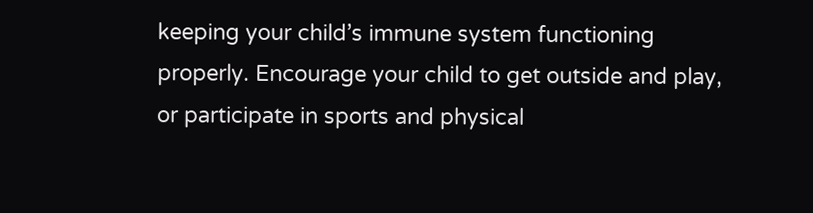keeping your child’s immune system functioning properly. Encourage your child to get outside and play, or participate in sports and physical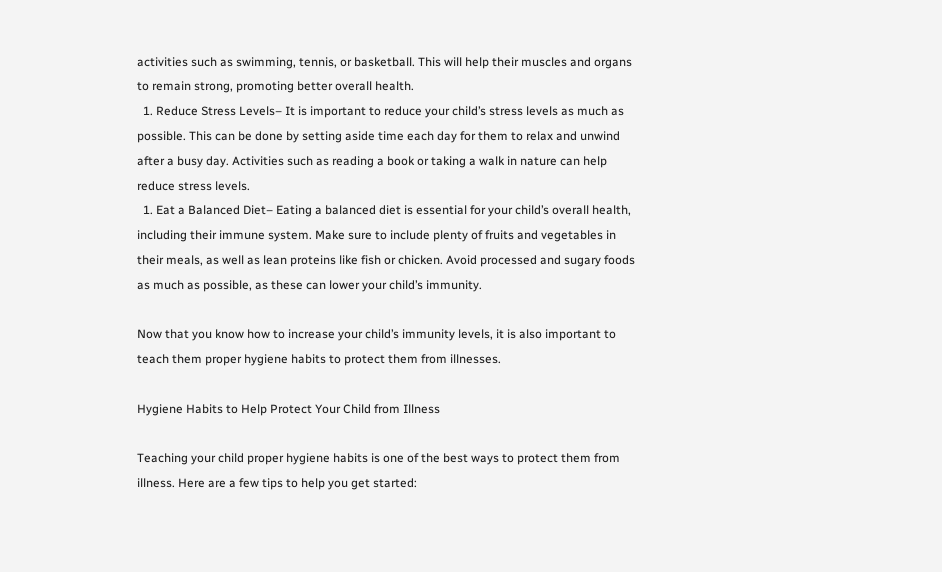activities such as swimming, tennis, or basketball. This will help their muscles and organs to remain strong, promoting better overall health.
  1. Reduce Stress Levels– It is important to reduce your child’s stress levels as much as possible. This can be done by setting aside time each day for them to relax and unwind after a busy day. Activities such as reading a book or taking a walk in nature can help reduce stress levels.
  1. Eat a Balanced Diet– Eating a balanced diet is essential for your child’s overall health, including their immune system. Make sure to include plenty of fruits and vegetables in their meals, as well as lean proteins like fish or chicken. Avoid processed and sugary foods as much as possible, as these can lower your child’s immunity.

Now that you know how to increase your child’s immunity levels, it is also important to teach them proper hygiene habits to protect them from illnesses.

Hygiene Habits to Help Protect Your Child from Illness

Teaching your child proper hygiene habits is one of the best ways to protect them from illness. Here are a few tips to help you get started: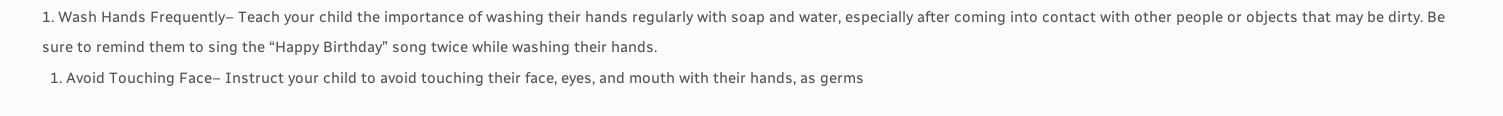1. Wash Hands Frequently– Teach your child the importance of washing their hands regularly with soap and water, especially after coming into contact with other people or objects that may be dirty. Be sure to remind them to sing the “Happy Birthday” song twice while washing their hands.
  1. Avoid Touching Face– Instruct your child to avoid touching their face, eyes, and mouth with their hands, as germs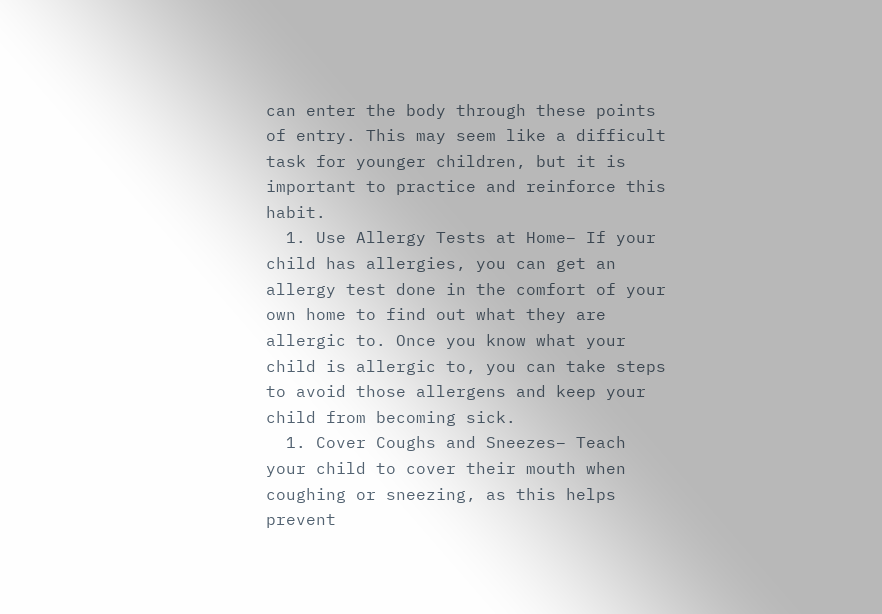can enter the body through these points of entry. This may seem like a difficult task for younger children, but it is important to practice and reinforce this habit.
  1. Use Allergy Tests at Home– If your child has allergies, you can get an allergy test done in the comfort of your own home to find out what they are allergic to. Once you know what your child is allergic to, you can take steps to avoid those allergens and keep your child from becoming sick.
  1. Cover Coughs and Sneezes– Teach your child to cover their mouth when coughing or sneezing, as this helps prevent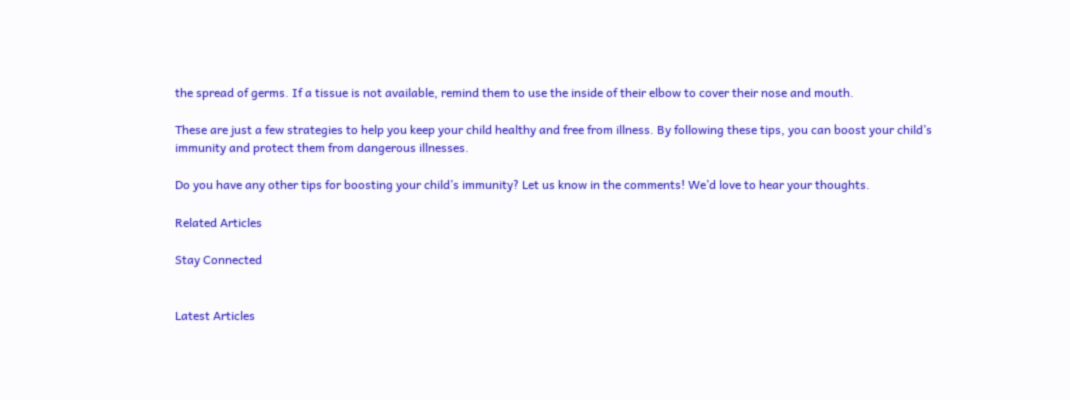the spread of germs. If a tissue is not available, remind them to use the inside of their elbow to cover their nose and mouth.

These are just a few strategies to help you keep your child healthy and free from illness. By following these tips, you can boost your child’s immunity and protect them from dangerous illnesses.

Do you have any other tips for boosting your child’s immunity? Let us know in the comments! We’d love to hear your thoughts.

Related Articles

Stay Connected


Latest Articles